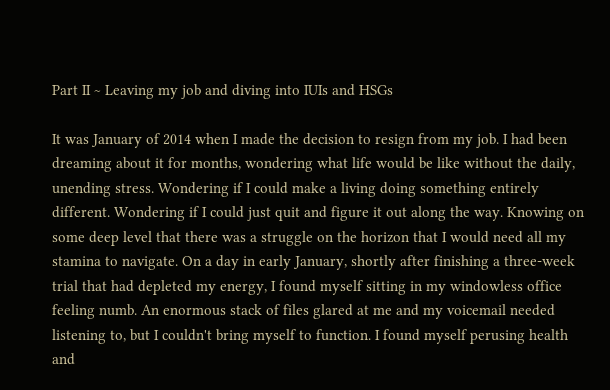Part II ~ Leaving my job and diving into IUIs and HSGs

It was January of 2014 when I made the decision to resign from my job. I had been dreaming about it for months, wondering what life would be like without the daily, unending stress. Wondering if I could make a living doing something entirely different. Wondering if I could just quit and figure it out along the way. Knowing on some deep level that there was a struggle on the horizon that I would need all my stamina to navigate. On a day in early January, shortly after finishing a three-week trial that had depleted my energy, I found myself sitting in my windowless office feeling numb. An enormous stack of files glared at me and my voicemail needed listening to, but I couldn't bring myself to function. I found myself perusing health and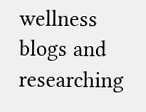wellness blogs and researching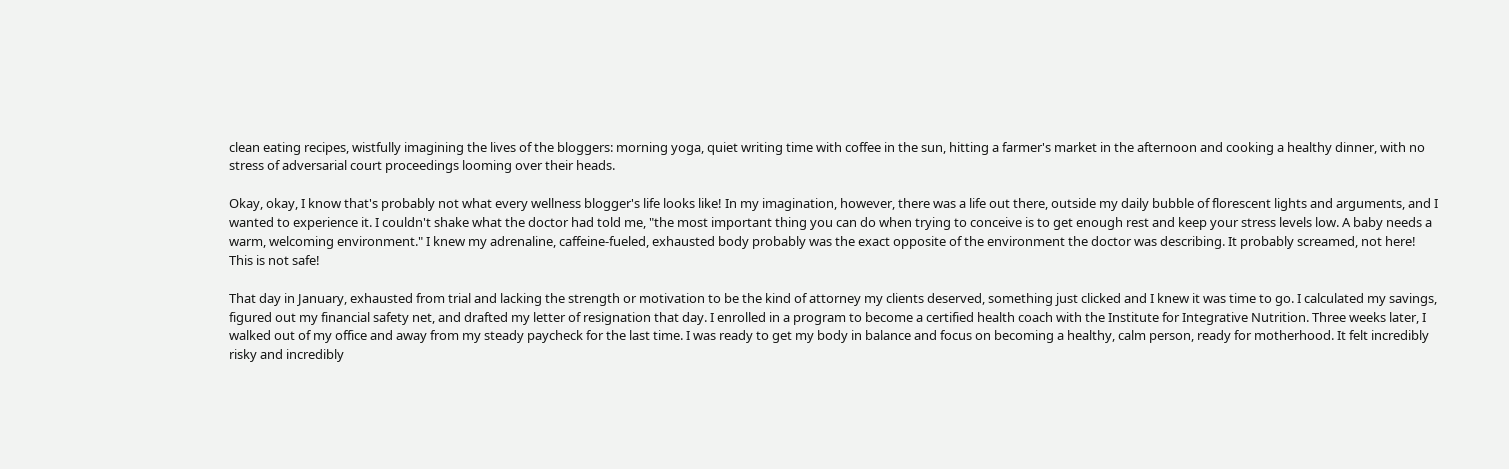clean eating recipes, wistfully imagining the lives of the bloggers: morning yoga, quiet writing time with coffee in the sun, hitting a farmer's market in the afternoon and cooking a healthy dinner, with no stress of adversarial court proceedings looming over their heads.

Okay, okay, I know that's probably not what every wellness blogger's life looks like! In my imagination, however, there was a life out there, outside my daily bubble of florescent lights and arguments, and I wanted to experience it. I couldn't shake what the doctor had told me, "the most important thing you can do when trying to conceive is to get enough rest and keep your stress levels low. A baby needs a warm, welcoming environment." I knew my adrenaline, caffeine-fueled, exhausted body probably was the exact opposite of the environment the doctor was describing. It probably screamed, not here!  This is not safe!

That day in January, exhausted from trial and lacking the strength or motivation to be the kind of attorney my clients deserved, something just clicked and I knew it was time to go. I calculated my savings, figured out my financial safety net, and drafted my letter of resignation that day. I enrolled in a program to become a certified health coach with the Institute for Integrative Nutrition. Three weeks later, I walked out of my office and away from my steady paycheck for the last time. I was ready to get my body in balance and focus on becoming a healthy, calm person, ready for motherhood. It felt incredibly risky and incredibly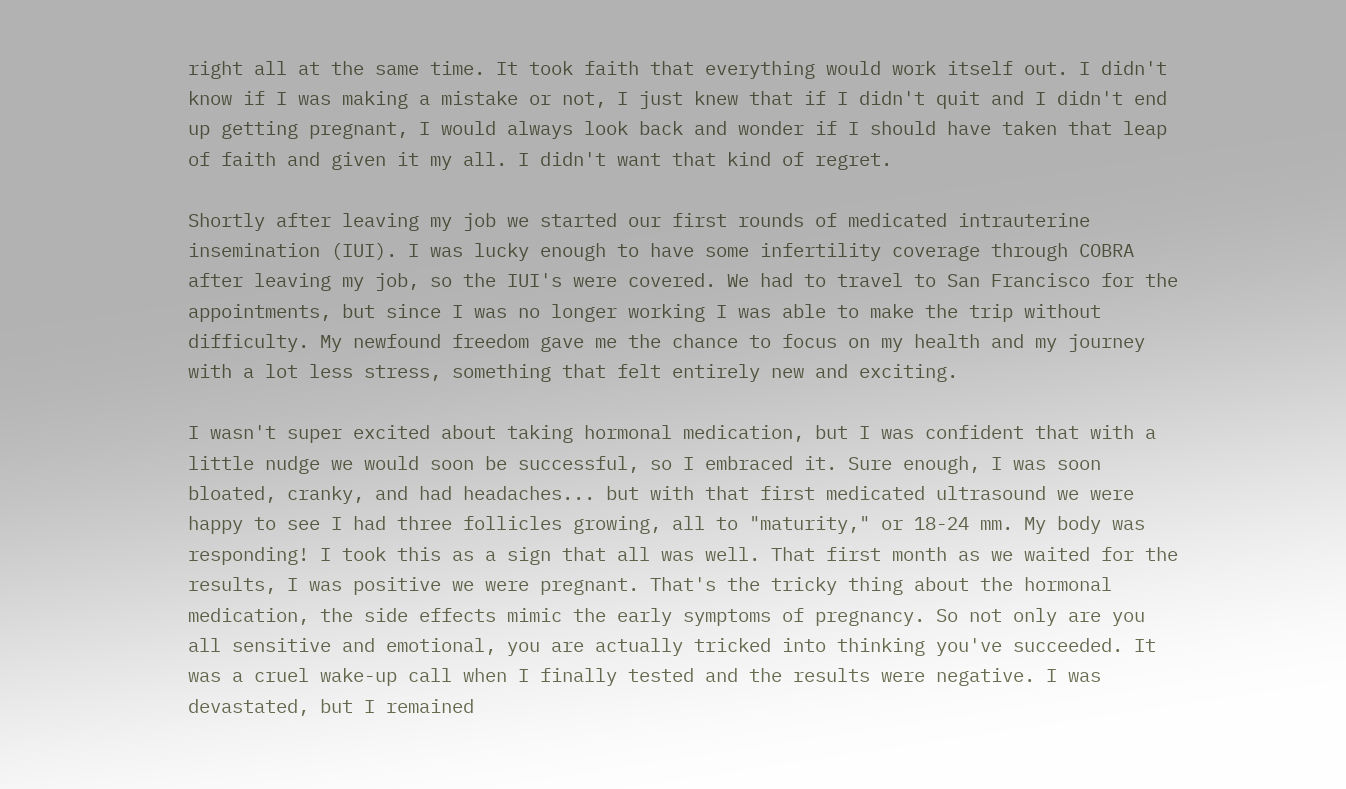right all at the same time. It took faith that everything would work itself out. I didn't know if I was making a mistake or not, I just knew that if I didn't quit and I didn't end up getting pregnant, I would always look back and wonder if I should have taken that leap of faith and given it my all. I didn't want that kind of regret.

Shortly after leaving my job we started our first rounds of medicated intrauterine insemination (IUI). I was lucky enough to have some infertility coverage through COBRA after leaving my job, so the IUI's were covered. We had to travel to San Francisco for the appointments, but since I was no longer working I was able to make the trip without difficulty. My newfound freedom gave me the chance to focus on my health and my journey with a lot less stress, something that felt entirely new and exciting.

I wasn't super excited about taking hormonal medication, but I was confident that with a little nudge we would soon be successful, so I embraced it. Sure enough, I was soon bloated, cranky, and had headaches... but with that first medicated ultrasound we were happy to see I had three follicles growing, all to "maturity," or 18-24 mm. My body was responding! I took this as a sign that all was well. That first month as we waited for the results, I was positive we were pregnant. That's the tricky thing about the hormonal medication, the side effects mimic the early symptoms of pregnancy. So not only are you all sensitive and emotional, you are actually tricked into thinking you've succeeded. It was a cruel wake-up call when I finally tested and the results were negative. I was devastated, but I remained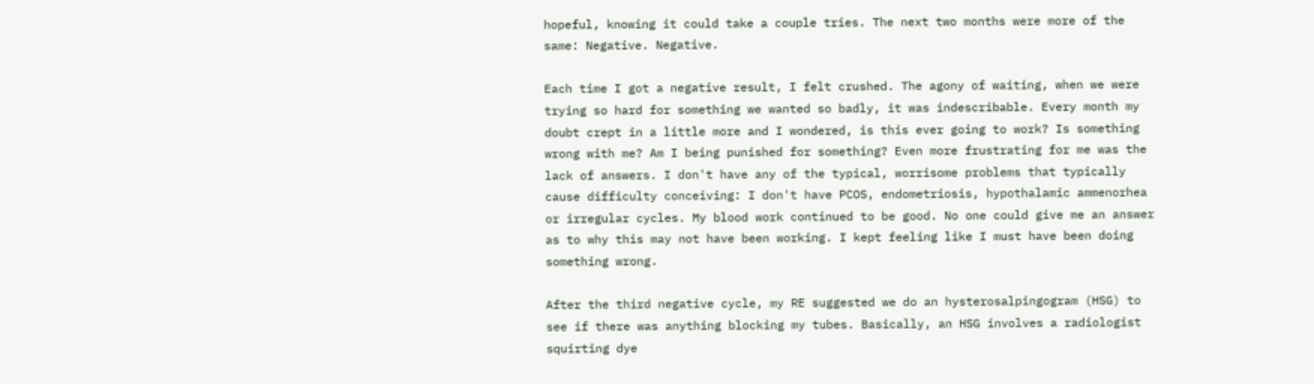hopeful, knowing it could take a couple tries. The next two months were more of the same: Negative. Negative.

Each time I got a negative result, I felt crushed. The agony of waiting, when we were trying so hard for something we wanted so badly, it was indescribable. Every month my doubt crept in a little more and I wondered, is this ever going to work? Is something wrong with me? Am I being punished for something? Even more frustrating for me was the lack of answers. I don't have any of the typical, worrisome problems that typically cause difficulty conceiving: I don't have PCOS, endometriosis, hypothalamic ammenorhea or irregular cycles. My blood work continued to be good. No one could give me an answer as to why this may not have been working. I kept feeling like I must have been doing something wrong.

After the third negative cycle, my RE suggested we do an hysterosalpingogram (HSG) to see if there was anything blocking my tubes. Basically, an HSG involves a radiologist squirting dye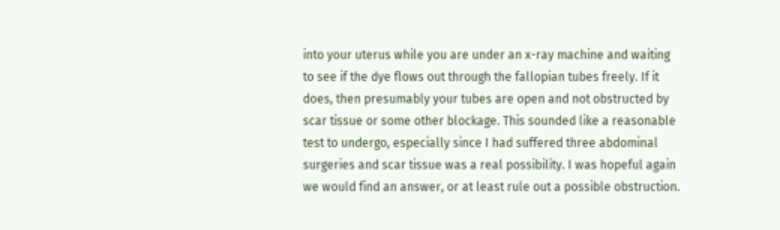into your uterus while you are under an x-ray machine and waiting to see if the dye flows out through the fallopian tubes freely. If it does, then presumably your tubes are open and not obstructed by scar tissue or some other blockage. This sounded like a reasonable test to undergo, especially since I had suffered three abdominal surgeries and scar tissue was a real possibility. I was hopeful again we would find an answer, or at least rule out a possible obstruction.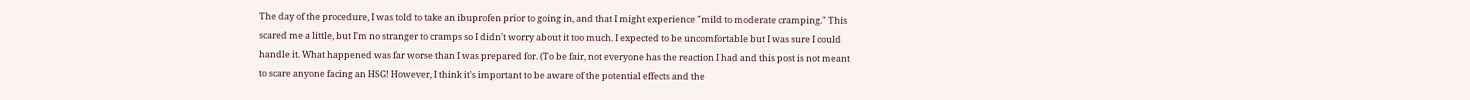The day of the procedure, I was told to take an ibuprofen prior to going in, and that I might experience "mild to moderate cramping." This scared me a little, but I'm no stranger to cramps so I didn't worry about it too much. I expected to be uncomfortable but I was sure I could handle it. What happened was far worse than I was prepared for. (To be fair, not everyone has the reaction I had and this post is not meant to scare anyone facing an HSG! However, I think it's important to be aware of the potential effects and the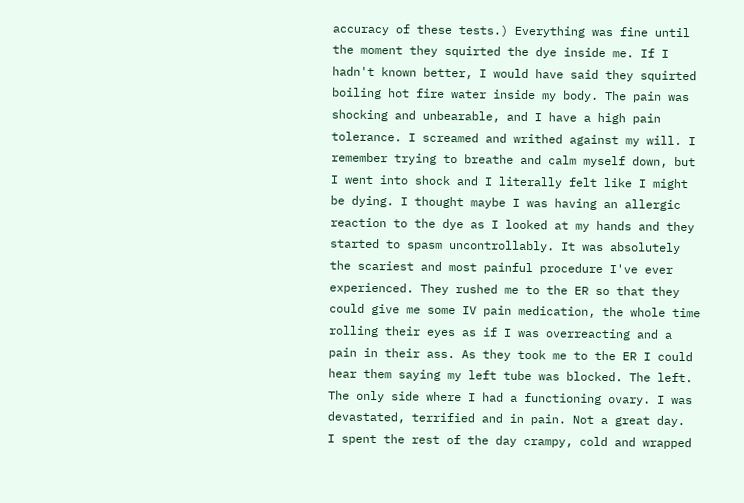accuracy of these tests.) Everything was fine until the moment they squirted the dye inside me. If I hadn't known better, I would have said they squirted boiling hot fire water inside my body. The pain was shocking and unbearable, and I have a high pain tolerance. I screamed and writhed against my will. I remember trying to breathe and calm myself down, but I went into shock and I literally felt like I might be dying. I thought maybe I was having an allergic reaction to the dye as I looked at my hands and they started to spasm uncontrollably. It was absolutely the scariest and most painful procedure I've ever experienced. They rushed me to the ER so that they could give me some IV pain medication, the whole time rolling their eyes as if I was overreacting and a pain in their ass. As they took me to the ER I could hear them saying my left tube was blocked. The left. The only side where I had a functioning ovary. I was devastated, terrified and in pain. Not a great day.  I spent the rest of the day crampy, cold and wrapped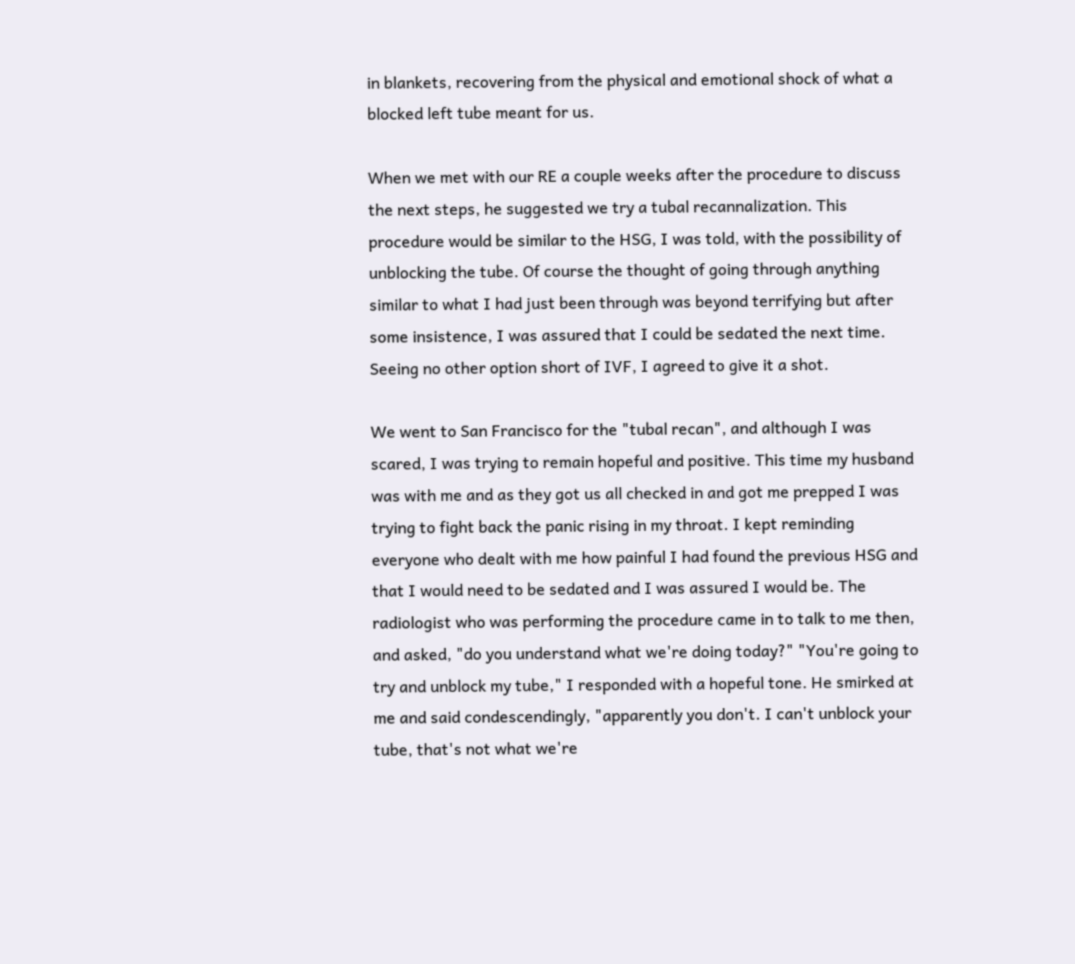in blankets, recovering from the physical and emotional shock of what a blocked left tube meant for us.

When we met with our RE a couple weeks after the procedure to discuss the next steps, he suggested we try a tubal recannalization. This procedure would be similar to the HSG, I was told, with the possibility of unblocking the tube. Of course the thought of going through anything similar to what I had just been through was beyond terrifying but after some insistence, I was assured that I could be sedated the next time. Seeing no other option short of IVF, I agreed to give it a shot.

We went to San Francisco for the "tubal recan", and although I was scared, I was trying to remain hopeful and positive. This time my husband was with me and as they got us all checked in and got me prepped I was trying to fight back the panic rising in my throat. I kept reminding everyone who dealt with me how painful I had found the previous HSG and that I would need to be sedated and I was assured I would be. The radiologist who was performing the procedure came in to talk to me then, and asked, "do you understand what we're doing today?" "You're going to try and unblock my tube," I responded with a hopeful tone. He smirked at me and said condescendingly, "apparently you don't. I can't unblock your tube, that's not what we're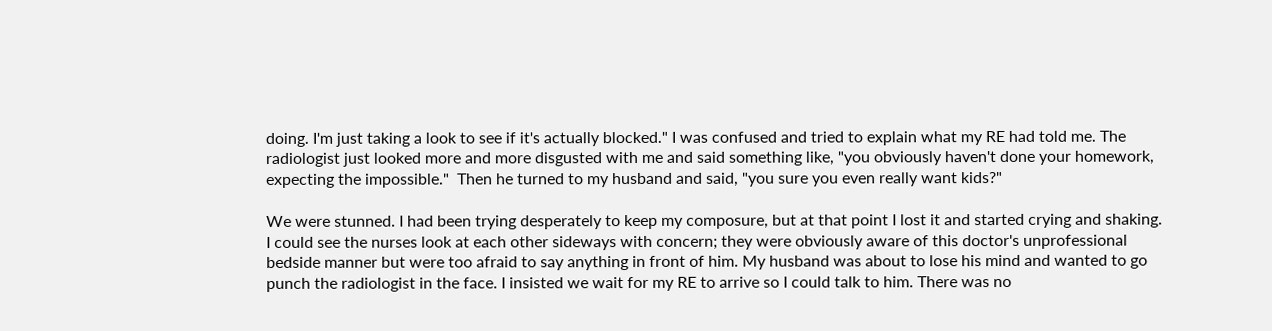doing. I'm just taking a look to see if it's actually blocked." I was confused and tried to explain what my RE had told me. The radiologist just looked more and more disgusted with me and said something like, "you obviously haven't done your homework, expecting the impossible."  Then he turned to my husband and said, "you sure you even really want kids?"

We were stunned. I had been trying desperately to keep my composure, but at that point I lost it and started crying and shaking. I could see the nurses look at each other sideways with concern; they were obviously aware of this doctor's unprofessional bedside manner but were too afraid to say anything in front of him. My husband was about to lose his mind and wanted to go punch the radiologist in the face. I insisted we wait for my RE to arrive so I could talk to him. There was no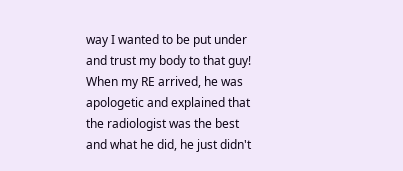way I wanted to be put under and trust my body to that guy! When my RE arrived, he was apologetic and explained that the radiologist was the best and what he did, he just didn't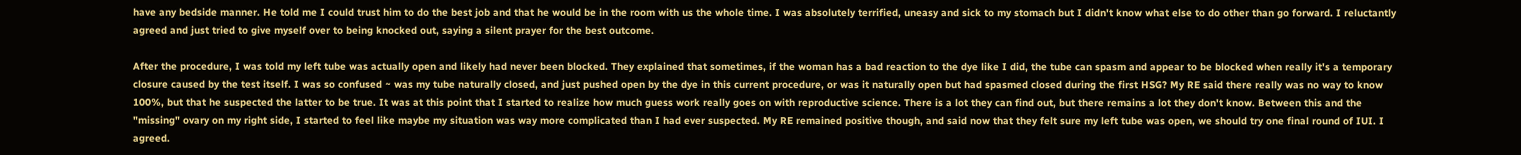have any bedside manner. He told me I could trust him to do the best job and that he would be in the room with us the whole time. I was absolutely terrified, uneasy and sick to my stomach but I didn't know what else to do other than go forward. I reluctantly agreed and just tried to give myself over to being knocked out, saying a silent prayer for the best outcome.

After the procedure, I was told my left tube was actually open and likely had never been blocked. They explained that sometimes, if the woman has a bad reaction to the dye like I did, the tube can spasm and appear to be blocked when really it's a temporary closure caused by the test itself. I was so confused ~ was my tube naturally closed, and just pushed open by the dye in this current procedure, or was it naturally open but had spasmed closed during the first HSG? My RE said there really was no way to know 100%, but that he suspected the latter to be true. It was at this point that I started to realize how much guess work really goes on with reproductive science. There is a lot they can find out, but there remains a lot they don't know. Between this and the "missing" ovary on my right side, I started to feel like maybe my situation was way more complicated than I had ever suspected. My RE remained positive though, and said now that they felt sure my left tube was open, we should try one final round of IUI. I agreed.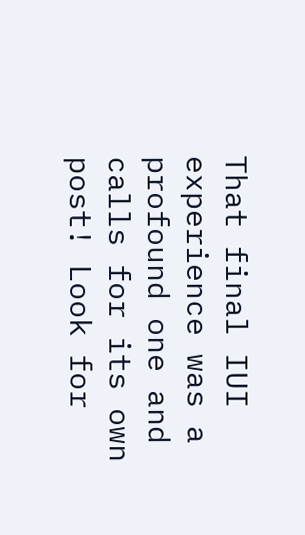That final IUI experience was a profound one and calls for its own post! Look for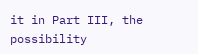it in Part III, the possibility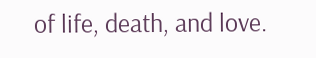of life, death, and love.